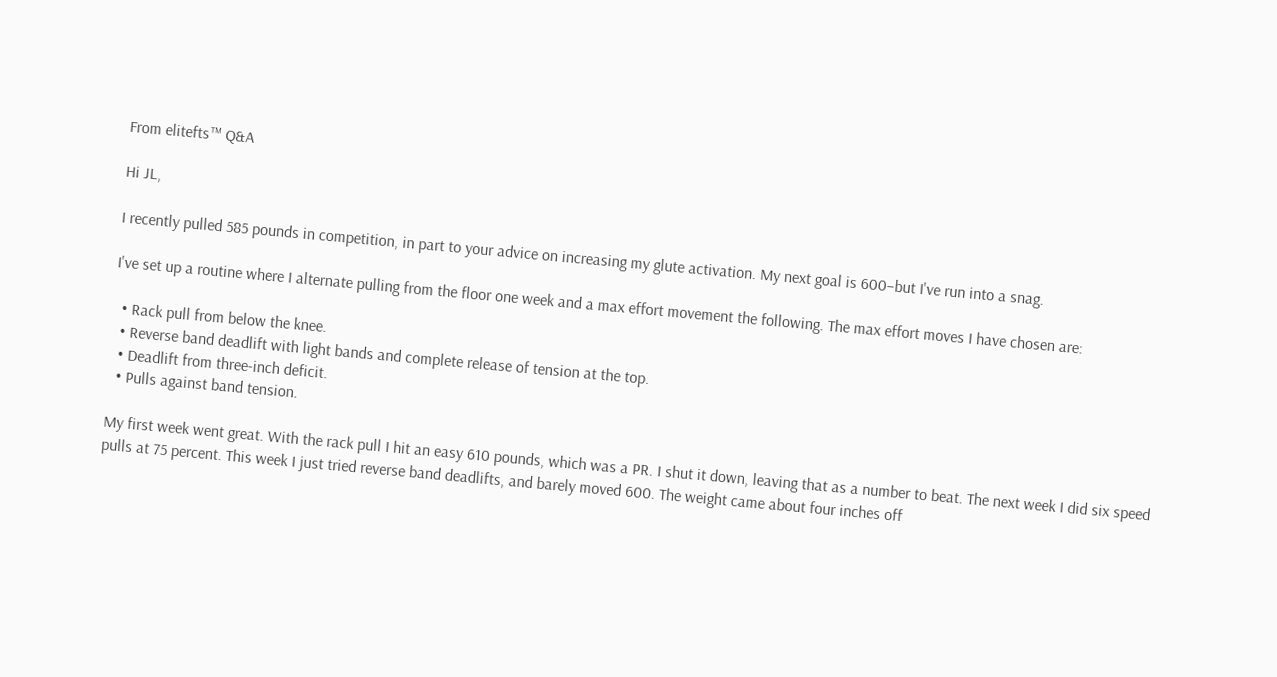From elitefts™ Q&A

Hi JL,

I recently pulled 585 pounds in competition, in part to your advice on increasing my glute activation. My next goal is 600–but I've run into a snag.

I've set up a routine where I alternate pulling from the floor one week and a max effort movement the following. The max effort moves I have chosen are:

  • Rack pull from below the knee.
  • Reverse band deadlift with light bands and complete release of tension at the top.
  • Deadlift from three-inch deficit.
  • Pulls against band tension.

My first week went great. With the rack pull I hit an easy 610 pounds, which was a PR. I shut it down, leaving that as a number to beat. The next week I did six speed pulls at 75 percent. This week I just tried reverse band deadlifts, and barely moved 600. The weight came about four inches off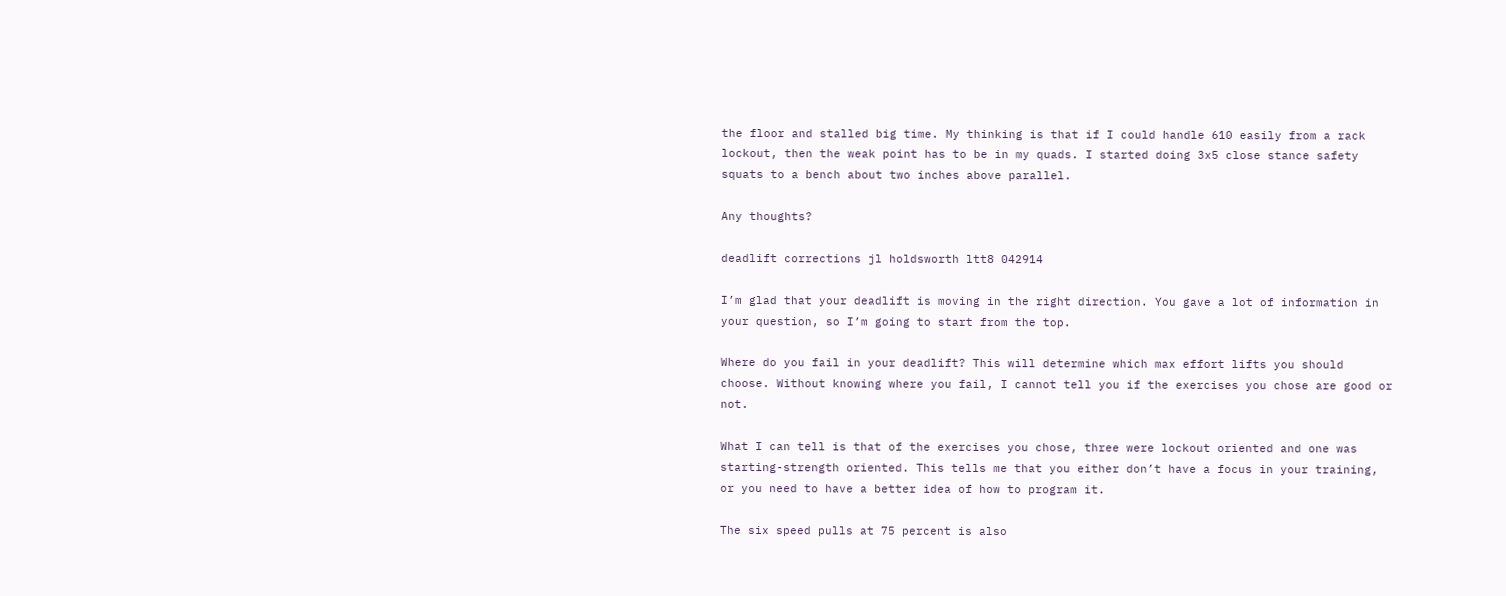the floor and stalled big time. My thinking is that if I could handle 610 easily from a rack lockout, then the weak point has to be in my quads. I started doing 3x5 close stance safety squats to a bench about two inches above parallel.

Any thoughts?

deadlift corrections jl holdsworth ltt8 042914

I’m glad that your deadlift is moving in the right direction. You gave a lot of information in your question, so I’m going to start from the top.

Where do you fail in your deadlift? This will determine which max effort lifts you should choose. Without knowing where you fail, I cannot tell you if the exercises you chose are good or not.

What I can tell is that of the exercises you chose, three were lockout oriented and one was starting-strength oriented. This tells me that you either don’t have a focus in your training, or you need to have a better idea of how to program it.

The six speed pulls at 75 percent is also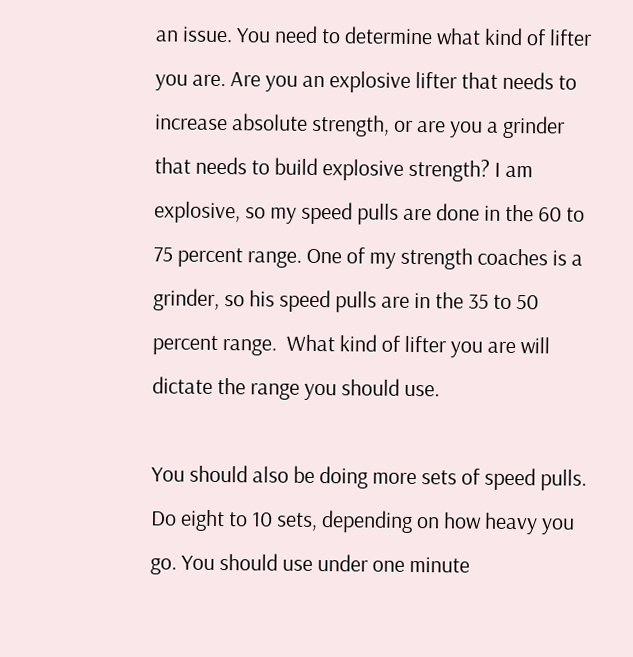an issue. You need to determine what kind of lifter you are. Are you an explosive lifter that needs to increase absolute strength, or are you a grinder that needs to build explosive strength? I am explosive, so my speed pulls are done in the 60 to 75 percent range. One of my strength coaches is a grinder, so his speed pulls are in the 35 to 50 percent range.  What kind of lifter you are will dictate the range you should use.

You should also be doing more sets of speed pulls. Do eight to 10 sets, depending on how heavy you go. You should use under one minute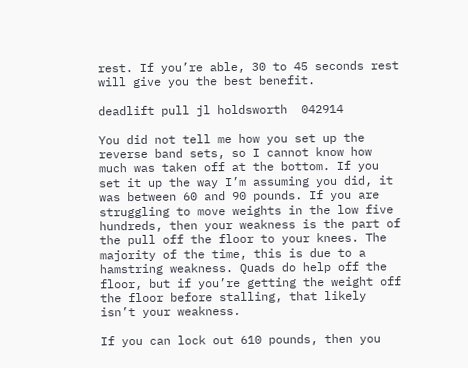rest. If you’re able, 30 to 45 seconds rest will give you the best benefit.

deadlift pull jl holdsworth  042914

You did not tell me how you set up the reverse band sets, so I cannot know how much was taken off at the bottom. If you set it up the way I’m assuming you did, it was between 60 and 90 pounds. If you are struggling to move weights in the low five hundreds, then your weakness is the part of the pull off the floor to your knees. The majority of the time, this is due to a hamstring weakness. Quads do help off the floor, but if you’re getting the weight off the floor before stalling, that likely isn’t your weakness.

If you can lock out 610 pounds, then you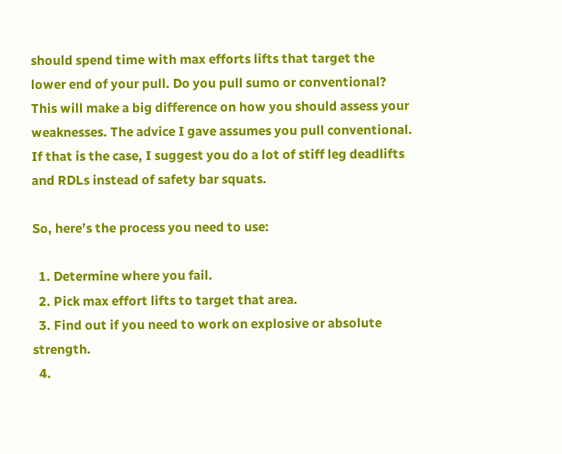should spend time with max efforts lifts that target the lower end of your pull. Do you pull sumo or conventional? This will make a big difference on how you should assess your weaknesses. The advice I gave assumes you pull conventional. If that is the case, I suggest you do a lot of stiff leg deadlifts and RDLs instead of safety bar squats.

So, here’s the process you need to use:

  1. Determine where you fail.
  2. Pick max effort lifts to target that area.
  3. Find out if you need to work on explosive or absolute strength.
  4.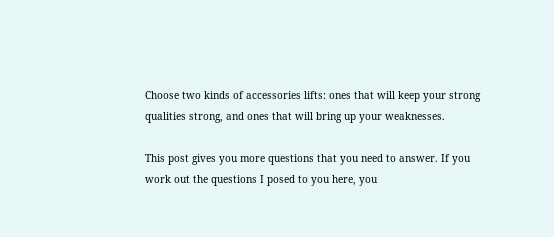Choose two kinds of accessories lifts: ones that will keep your strong qualities strong, and ones that will bring up your weaknesses.

This post gives you more questions that you need to answer. If you work out the questions I posed to you here, you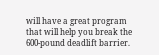will have a great program that will help you break the 600-pound deadlift barrier.